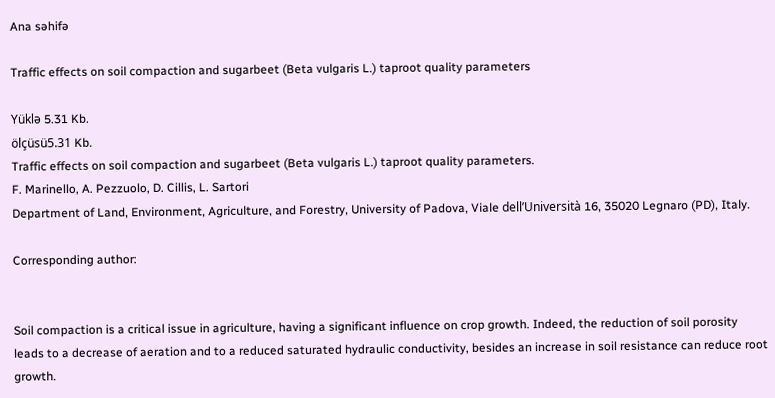Ana səhifə

Traffic effects on soil compaction and sugarbeet (Beta vulgaris L.) taproot quality parameters

Yüklə 5.31 Kb.
ölçüsü5.31 Kb.
Traffic effects on soil compaction and sugarbeet (Beta vulgaris L.) taproot quality parameters.
F. Marinello, A. Pezzuolo, D. Cillis, L. Sartori
Department of Land, Environment, Agriculture, and Forestry, University of Padova, Viale dell’Università 16, 35020 Legnaro (PD), Italy.

Corresponding author:


Soil compaction is a critical issue in agriculture, having a significant influence on crop growth. Indeed, the reduction of soil porosity leads to a decrease of aeration and to a reduced saturated hydraulic conductivity, besides an increase in soil resistance can reduce root growth.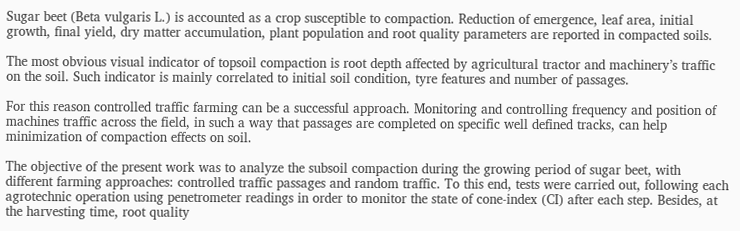Sugar beet (Beta vulgaris L.) is accounted as a crop susceptible to compaction. Reduction of emergence, leaf area, initial growth, final yield, dry matter accumulation, plant population and root quality parameters are reported in compacted soils.

The most obvious visual indicator of topsoil compaction is root depth affected by agricultural tractor and machinery’s traffic on the soil. Such indicator is mainly correlated to initial soil condition, tyre features and number of passages.

For this reason controlled traffic farming can be a successful approach. Monitoring and controlling frequency and position of machines traffic across the field, in such a way that passages are completed on specific well defined tracks, can help minimization of compaction effects on soil.

The objective of the present work was to analyze the subsoil compaction during the growing period of sugar beet, with different farming approaches: controlled traffic passages and random traffic. To this end, tests were carried out, following each agrotechnic operation using penetrometer readings in order to monitor the state of cone-index (CI) after each step. Besides, at the harvesting time, root quality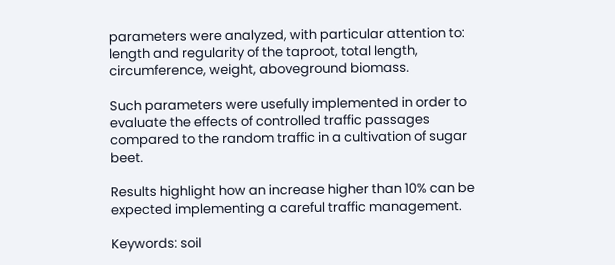parameters were analyzed, with particular attention to: length and regularity of the taproot, total length, circumference, weight, aboveground biomass.

Such parameters were usefully implemented in order to evaluate the effects of controlled traffic passages compared to the random traffic in a cultivation of sugar beet.

Results highlight how an increase higher than 10% can be expected implementing a careful traffic management.

Keywords: soil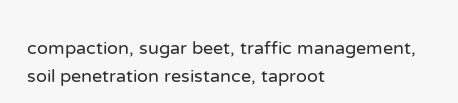compaction, sugar beet, traffic management, soil penetration resistance, taproot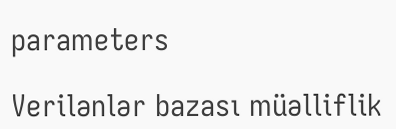parameters

Verilənlər bazası müəlliflik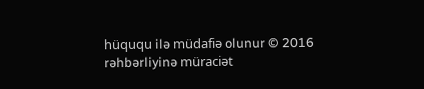hüququ ilə müdafiə olunur © 2016
rəhbərliyinə müraciət